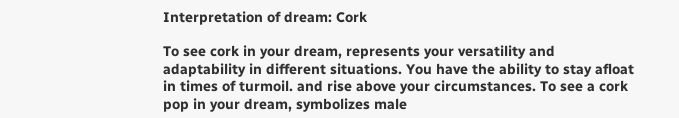Interpretation of dream: Cork

To see cork in your dream, represents your versatility and adaptability in different situations. You have the ability to stay afloat in times of turmoil. and rise above your circumstances. To see a cork pop in your dream, symbolizes male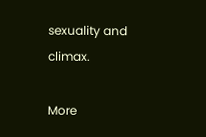sexuality and climax.

More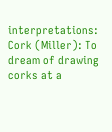interpretations:
Cork (Miller): To dream of drawing corks at a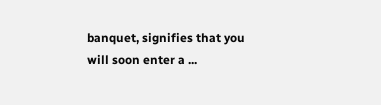banquet, signifies that you will soon enter a ...